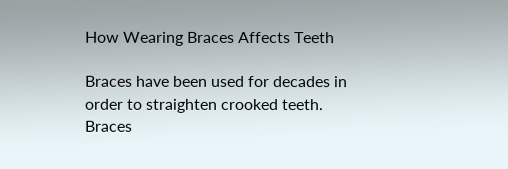How Wearing Braces Affects Teeth

Braces have been used for decades in order to straighten crooked teeth.  Braces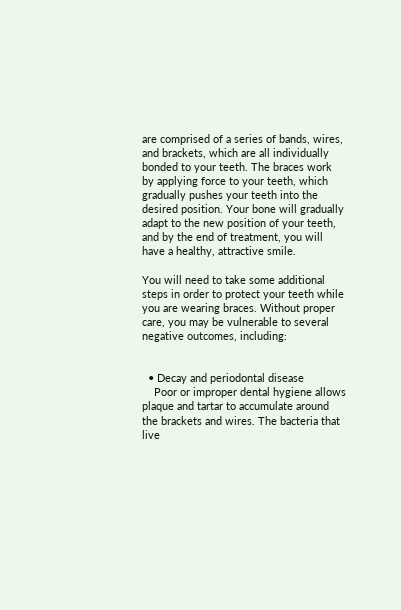are comprised of a series of bands, wires, and brackets, which are all individually bonded to your teeth. The braces work by applying force to your teeth, which gradually pushes your teeth into the desired position. Your bone will gradually adapt to the new position of your teeth, and by the end of treatment, you will have a healthy, attractive smile.

You will need to take some additional steps in order to protect your teeth while you are wearing braces. Without proper care, you may be vulnerable to several negative outcomes, including:


  • Decay and periodontal disease
    Poor or improper dental hygiene allows plaque and tartar to accumulate around the brackets and wires. The bacteria that live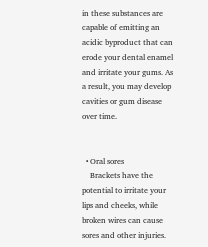in these substances are capable of emitting an acidic byproduct that can erode your dental enamel and irritate your gums. As a result, you may develop cavities or gum disease over time.


  • Oral sores
    Brackets have the potential to irritate your lips and cheeks, while broken wires can cause sores and other injuries.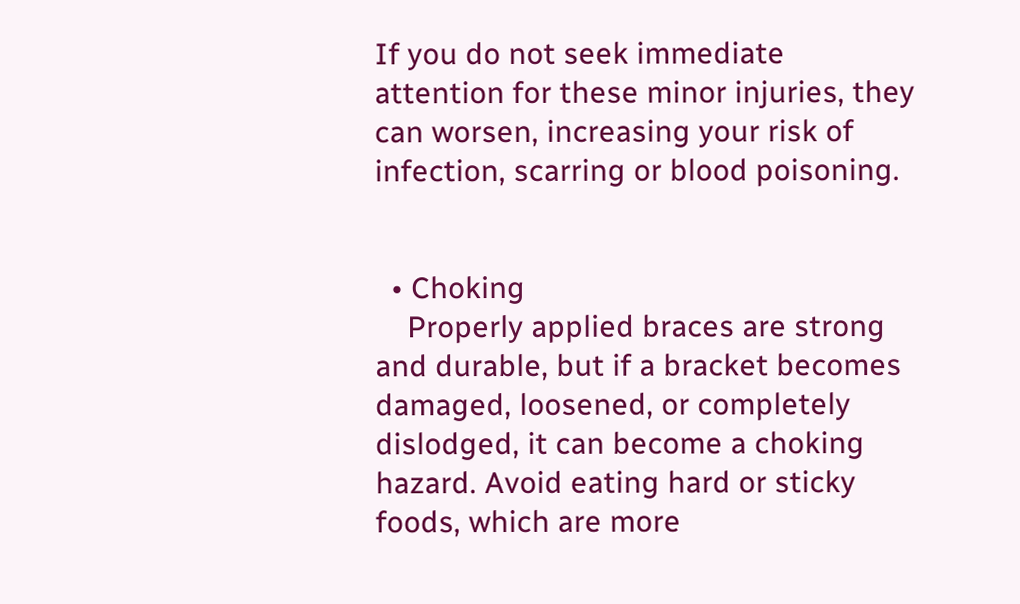If you do not seek immediate attention for these minor injuries, they can worsen, increasing your risk of infection, scarring or blood poisoning.


  • Choking
    Properly applied braces are strong and durable, but if a bracket becomes damaged, loosened, or completely dislodged, it can become a choking hazard. Avoid eating hard or sticky foods, which are more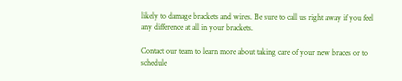likely to damage brackets and wires. Be sure to call us right away if you feel any difference at all in your brackets.

Contact our team to learn more about taking care of your new braces or to schedule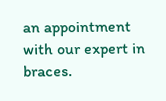an appointment with our expert in braces.